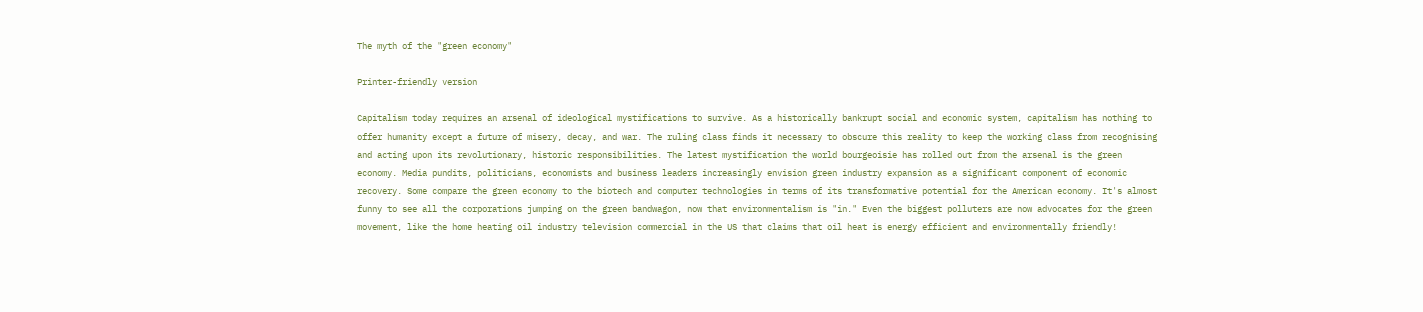The myth of the "green economy"

Printer-friendly version

Capitalism today requires an arsenal of ideological mystifications to survive. As a historically bankrupt social and economic system, capitalism has nothing to offer humanity except a future of misery, decay, and war. The ruling class finds it necessary to obscure this reality to keep the working class from recognising and acting upon its revolutionary, historic responsibilities. The latest mystification the world bourgeoisie has rolled out from the arsenal is the green economy. Media pundits, politicians, economists and business leaders increasingly envision green industry expansion as a significant component of economic recovery. Some compare the green economy to the biotech and computer technologies in terms of its transformative potential for the American economy. It's almost funny to see all the corporations jumping on the green bandwagon, now that environmentalism is "in." Even the biggest polluters are now advocates for the green movement, like the home heating oil industry television commercial in the US that claims that oil heat is energy efficient and environmentally friendly!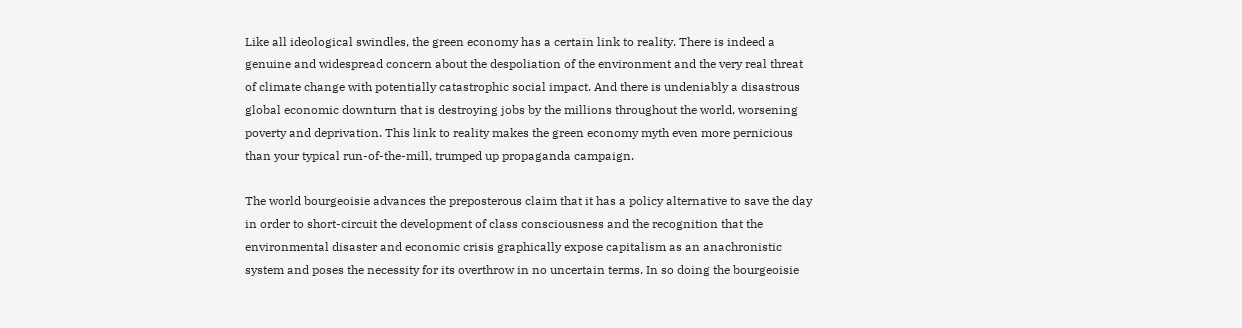Like all ideological swindles, the green economy has a certain link to reality. There is indeed a genuine and widespread concern about the despoliation of the environment and the very real threat of climate change with potentially catastrophic social impact. And there is undeniably a disastrous global economic downturn that is destroying jobs by the millions throughout the world, worsening poverty and deprivation. This link to reality makes the green economy myth even more pernicious than your typical run-of-the-mill, trumped up propaganda campaign.

The world bourgeoisie advances the preposterous claim that it has a policy alternative to save the day in order to short-circuit the development of class consciousness and the recognition that the environmental disaster and economic crisis graphically expose capitalism as an anachronistic system and poses the necessity for its overthrow in no uncertain terms. In so doing the bourgeoisie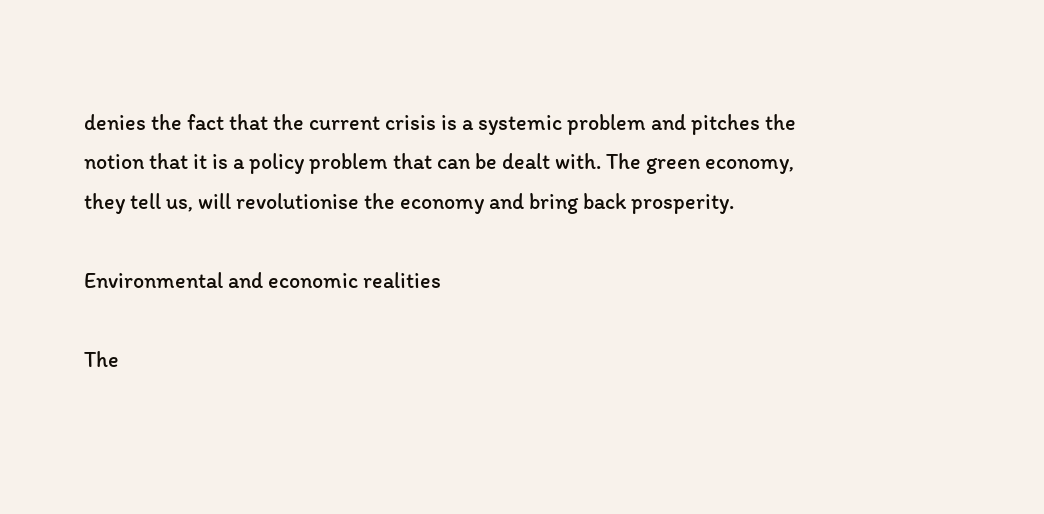denies the fact that the current crisis is a systemic problem and pitches the notion that it is a policy problem that can be dealt with. The green economy, they tell us, will revolutionise the economy and bring back prosperity.

Environmental and economic realities

The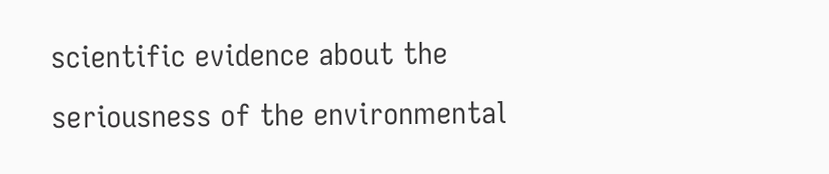scientific evidence about the seriousness of the environmental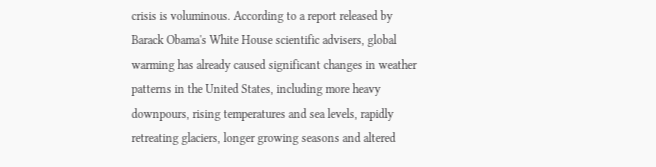crisis is voluminous. According to a report released by Barack Obama's White House scientific advisers, global warming has already caused significant changes in weather patterns in the United States, including more heavy downpours, rising temperatures and sea levels, rapidly retreating glaciers, longer growing seasons and altered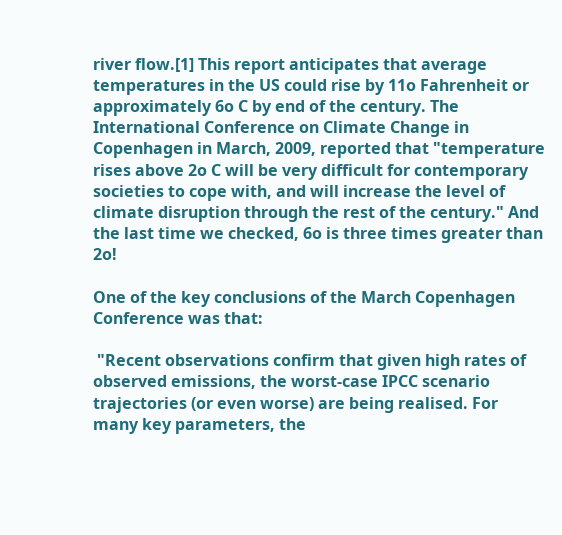river flow.[1] This report anticipates that average temperatures in the US could rise by 11o Fahrenheit or approximately 6o C by end of the century. The International Conference on Climate Change in Copenhagen in March, 2009, reported that "temperature rises above 2o C will be very difficult for contemporary societies to cope with, and will increase the level of climate disruption through the rest of the century." And the last time we checked, 6o is three times greater than 2o!

One of the key conclusions of the March Copenhagen Conference was that:

 "Recent observations confirm that given high rates of observed emissions, the worst-case IPCC scenario trajectories (or even worse) are being realised. For many key parameters, the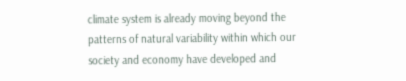climate system is already moving beyond the patterns of natural variability within which our society and economy have developed and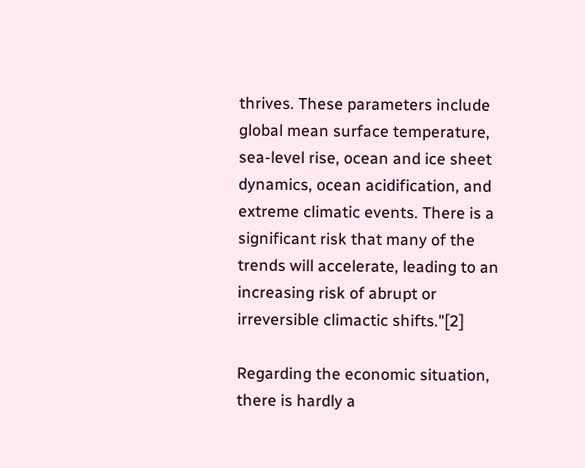thrives. These parameters include global mean surface temperature, sea-level rise, ocean and ice sheet dynamics, ocean acidification, and extreme climatic events. There is a significant risk that many of the trends will accelerate, leading to an increasing risk of abrupt or irreversible climactic shifts."[2]

Regarding the economic situation, there is hardly a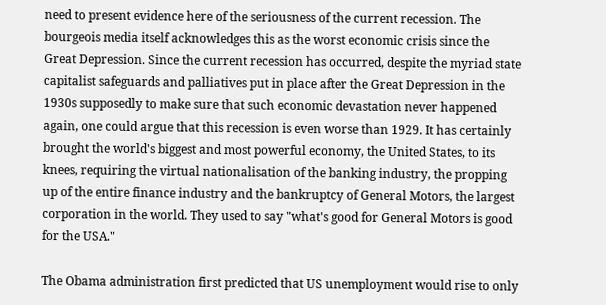need to present evidence here of the seriousness of the current recession. The bourgeois media itself acknowledges this as the worst economic crisis since the Great Depression. Since the current recession has occurred, despite the myriad state capitalist safeguards and palliatives put in place after the Great Depression in the 1930s supposedly to make sure that such economic devastation never happened again, one could argue that this recession is even worse than 1929. It has certainly brought the world's biggest and most powerful economy, the United States, to its knees, requiring the virtual nationalisation of the banking industry, the propping up of the entire finance industry and the bankruptcy of General Motors, the largest corporation in the world. They used to say "what's good for General Motors is good for the USA."

The Obama administration first predicted that US unemployment would rise to only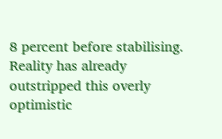8 percent before stabilising. Reality has already outstripped this overly optimistic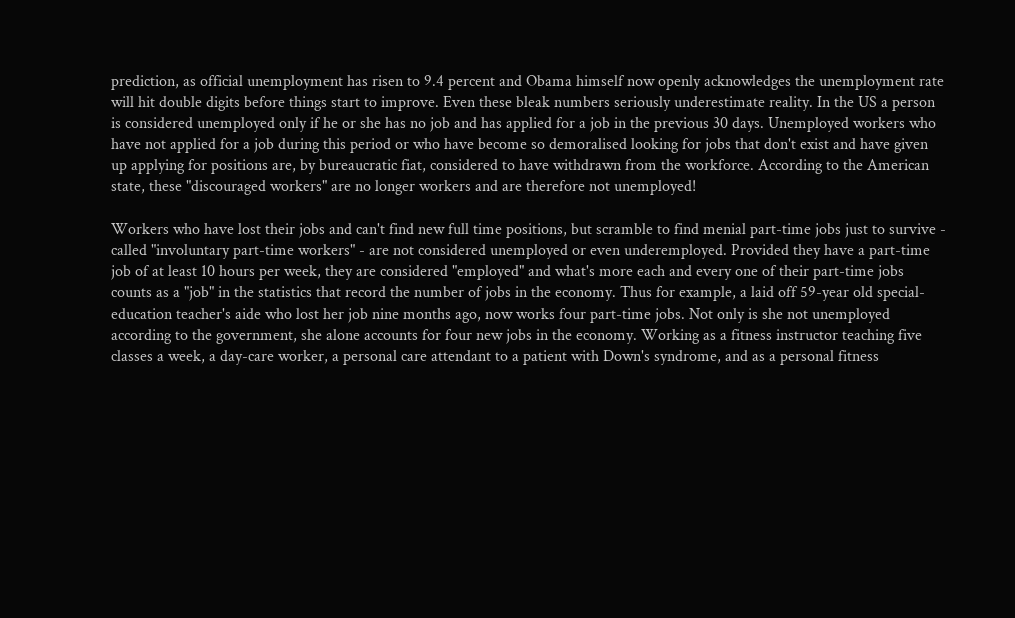prediction, as official unemployment has risen to 9.4 percent and Obama himself now openly acknowledges the unemployment rate will hit double digits before things start to improve. Even these bleak numbers seriously underestimate reality. In the US a person is considered unemployed only if he or she has no job and has applied for a job in the previous 30 days. Unemployed workers who have not applied for a job during this period or who have become so demoralised looking for jobs that don't exist and have given up applying for positions are, by bureaucratic fiat, considered to have withdrawn from the workforce. According to the American state, these "discouraged workers" are no longer workers and are therefore not unemployed!

Workers who have lost their jobs and can't find new full time positions, but scramble to find menial part-time jobs just to survive - called "involuntary part-time workers" - are not considered unemployed or even underemployed. Provided they have a part-time job of at least 10 hours per week, they are considered "employed" and what's more each and every one of their part-time jobs counts as a "job" in the statistics that record the number of jobs in the economy. Thus for example, a laid off 59-year old special-education teacher's aide who lost her job nine months ago, now works four part-time jobs. Not only is she not unemployed according to the government, she alone accounts for four new jobs in the economy. Working as a fitness instructor teaching five classes a week, a day-care worker, a personal care attendant to a patient with Down's syndrome, and as a personal fitness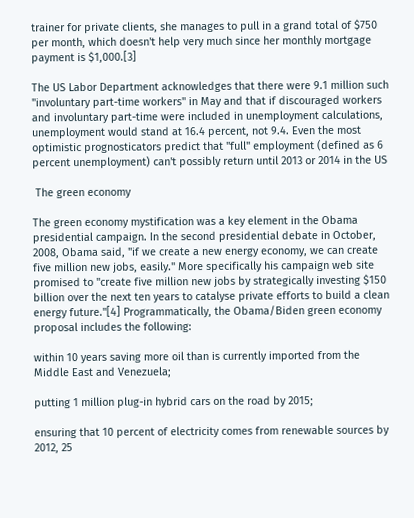trainer for private clients, she manages to pull in a grand total of $750 per month, which doesn't help very much since her monthly mortgage payment is $1,000.[3]

The US Labor Department acknowledges that there were 9.1 million such "involuntary part-time workers" in May and that if discouraged workers and involuntary part-time were included in unemployment calculations, unemployment would stand at 16.4 percent, not 9.4. Even the most optimistic prognosticators predict that "full" employment (defined as 6 percent unemployment) can't possibly return until 2013 or 2014 in the US

 The green economy

The green economy mystification was a key element in the Obama presidential campaign. In the second presidential debate in October, 2008, Obama said, "if we create a new energy economy, we can create five million new jobs, easily." More specifically his campaign web site promised to "create five million new jobs by strategically investing $150 billion over the next ten years to catalyse private efforts to build a clean energy future."[4] Programmatically, the Obama/Biden green economy proposal includes the following:

within 10 years saving more oil than is currently imported from the Middle East and Venezuela;

putting 1 million plug-in hybrid cars on the road by 2015;

ensuring that 10 percent of electricity comes from renewable sources by 2012, 25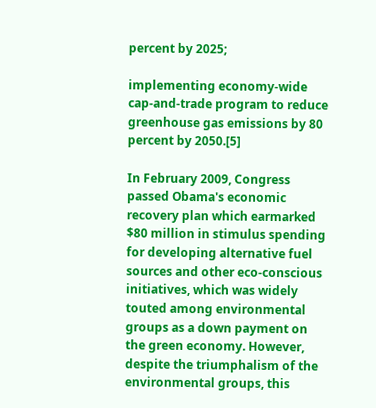percent by 2025;

implementing economy-wide cap-and-trade program to reduce greenhouse gas emissions by 80 percent by 2050.[5]

In February 2009, Congress passed Obama's economic recovery plan which earmarked $80 million in stimulus spending for developing alternative fuel sources and other eco-conscious initiatives, which was widely touted among environmental groups as a down payment on the green economy. However, despite the triumphalism of the environmental groups, this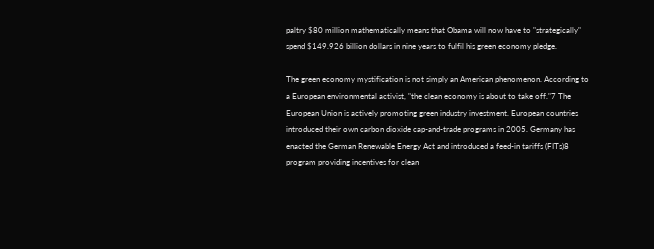paltry $80 million mathematically means that Obama will now have to "strategically" spend $149.926 billion dollars in nine years to fulfil his green economy pledge.

The green economy mystification is not simply an American phenomenon. According to a European environmental activist, "the clean economy is about to take off."7 The European Union is actively promoting green industry investment. European countries introduced their own carbon dioxide cap-and-trade programs in 2005. Germany has enacted the German Renewable Energy Act and introduced a feed-in tariffs (FITs)8 program providing incentives for clean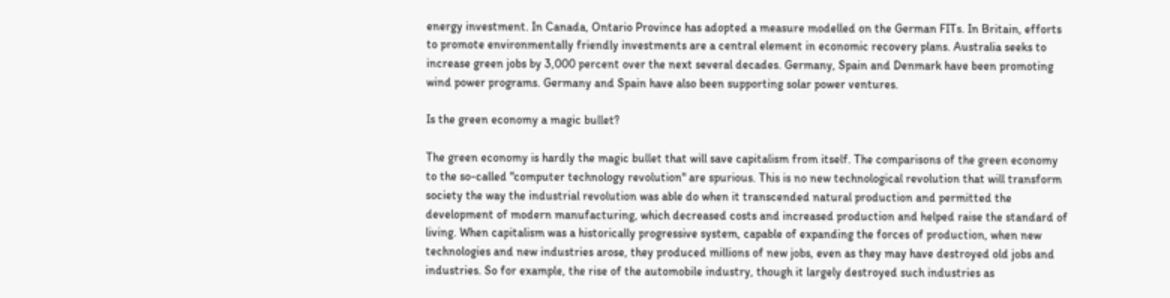energy investment. In Canada, Ontario Province has adopted a measure modelled on the German FITs. In Britain, efforts to promote environmentally friendly investments are a central element in economic recovery plans. Australia seeks to increase green jobs by 3,000 percent over the next several decades. Germany, Spain and Denmark have been promoting wind power programs. Germany and Spain have also been supporting solar power ventures.

Is the green economy a magic bullet?

The green economy is hardly the magic bullet that will save capitalism from itself. The comparisons of the green economy to the so-called "computer technology revolution" are spurious. This is no new technological revolution that will transform society the way the industrial revolution was able do when it transcended natural production and permitted the development of modern manufacturing, which decreased costs and increased production and helped raise the standard of living. When capitalism was a historically progressive system, capable of expanding the forces of production, when new technologies and new industries arose, they produced millions of new jobs, even as they may have destroyed old jobs and industries. So for example, the rise of the automobile industry, though it largely destroyed such industries as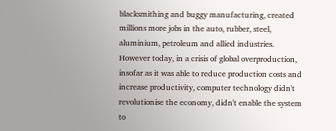blacksmithing and buggy manufacturing, created millions more jobs in the auto, rubber, steel, aluminium, petroleum and allied industries. However today, in a crisis of global overproduction, insofar as it was able to reduce production costs and increase productivity, computer technology didn't revolutionise the economy, didn't enable the system to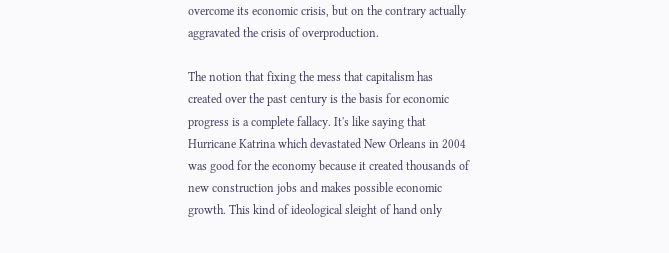overcome its economic crisis, but on the contrary actually aggravated the crisis of overproduction.

The notion that fixing the mess that capitalism has created over the past century is the basis for economic progress is a complete fallacy. It's like saying that Hurricane Katrina which devastated New Orleans in 2004 was good for the economy because it created thousands of new construction jobs and makes possible economic growth. This kind of ideological sleight of hand only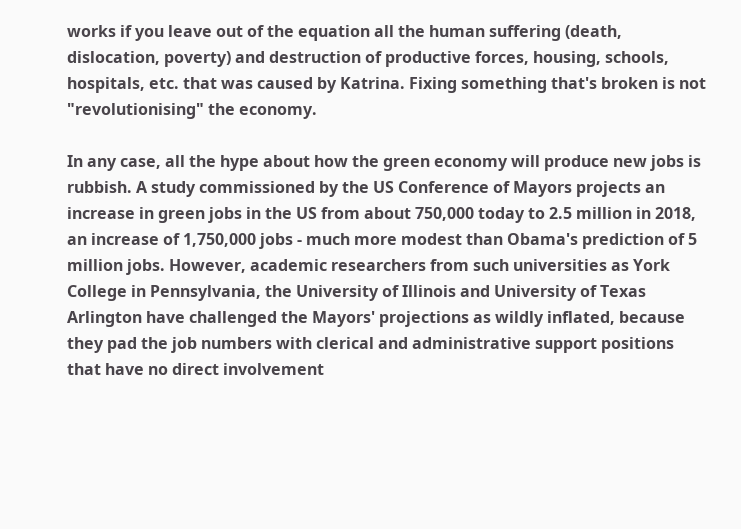works if you leave out of the equation all the human suffering (death, dislocation, poverty) and destruction of productive forces, housing, schools, hospitals, etc. that was caused by Katrina. Fixing something that's broken is not "revolutionising" the economy.

In any case, all the hype about how the green economy will produce new jobs is rubbish. A study commissioned by the US Conference of Mayors projects an increase in green jobs in the US from about 750,000 today to 2.5 million in 2018, an increase of 1,750,000 jobs - much more modest than Obama's prediction of 5 million jobs. However, academic researchers from such universities as York College in Pennsylvania, the University of Illinois and University of Texas Arlington have challenged the Mayors' projections as wildly inflated, because they pad the job numbers with clerical and administrative support positions that have no direct involvement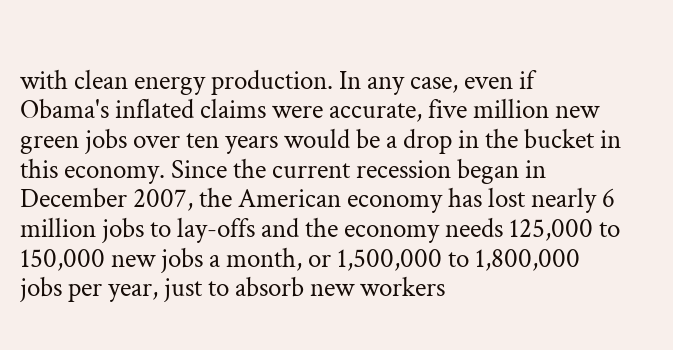with clean energy production. In any case, even if Obama's inflated claims were accurate, five million new green jobs over ten years would be a drop in the bucket in this economy. Since the current recession began in December 2007, the American economy has lost nearly 6 million jobs to lay-offs and the economy needs 125,000 to 150,000 new jobs a month, or 1,500,000 to 1,800,000 jobs per year, just to absorb new workers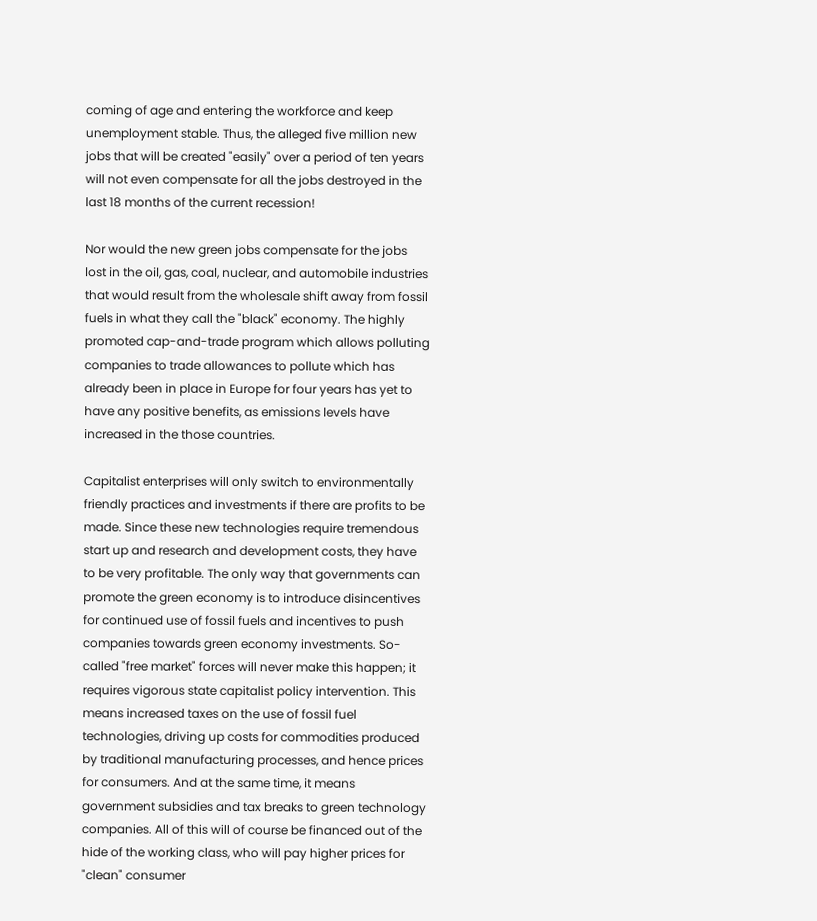coming of age and entering the workforce and keep unemployment stable. Thus, the alleged five million new jobs that will be created "easily" over a period of ten years will not even compensate for all the jobs destroyed in the last 18 months of the current recession!

Nor would the new green jobs compensate for the jobs lost in the oil, gas, coal, nuclear, and automobile industries that would result from the wholesale shift away from fossil fuels in what they call the "black" economy. The highly promoted cap-and-trade program which allows polluting companies to trade allowances to pollute which has already been in place in Europe for four years has yet to have any positive benefits, as emissions levels have increased in the those countries.

Capitalist enterprises will only switch to environmentally friendly practices and investments if there are profits to be made. Since these new technologies require tremendous start up and research and development costs, they have to be very profitable. The only way that governments can promote the green economy is to introduce disincentives for continued use of fossil fuels and incentives to push companies towards green economy investments. So-called "free market" forces will never make this happen; it requires vigorous state capitalist policy intervention. This means increased taxes on the use of fossil fuel technologies, driving up costs for commodities produced by traditional manufacturing processes, and hence prices for consumers. And at the same time, it means government subsidies and tax breaks to green technology companies. All of this will of course be financed out of the hide of the working class, who will pay higher prices for "clean" consumer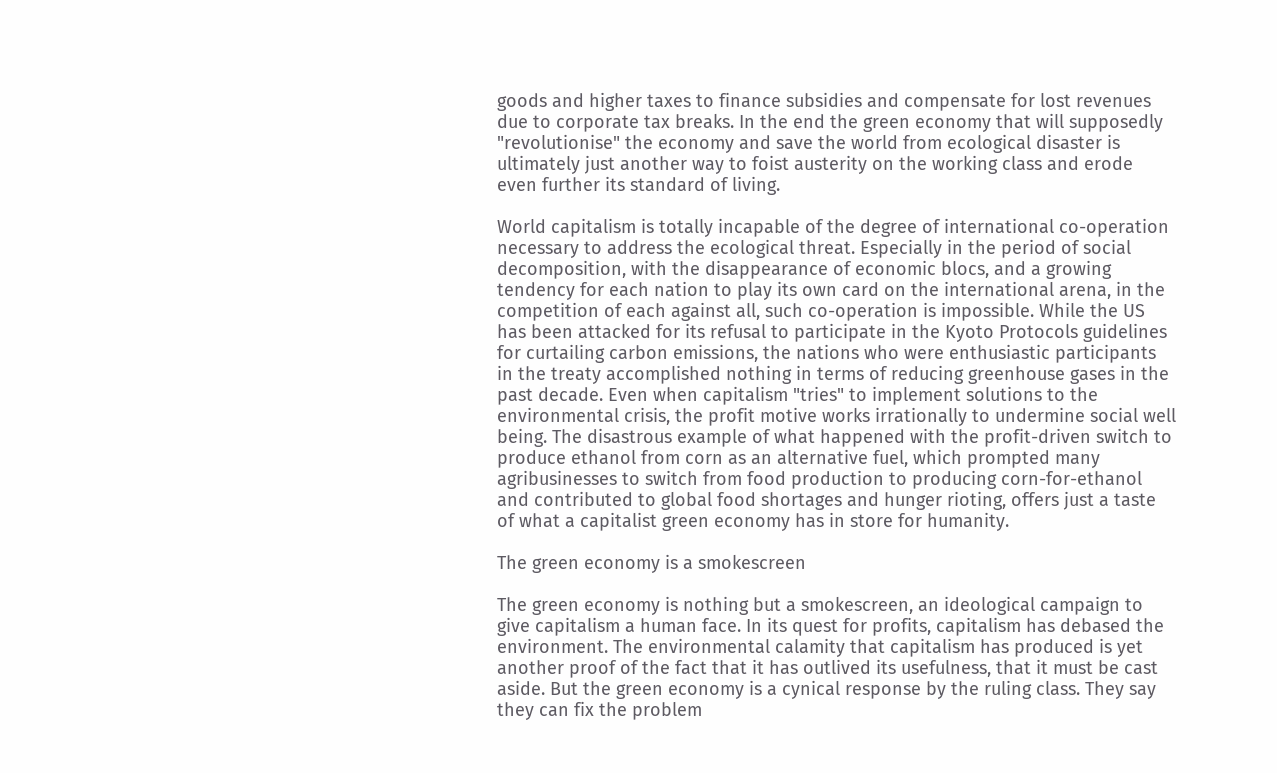goods and higher taxes to finance subsidies and compensate for lost revenues due to corporate tax breaks. In the end the green economy that will supposedly "revolutionise" the economy and save the world from ecological disaster is ultimately just another way to foist austerity on the working class and erode even further its standard of living.

World capitalism is totally incapable of the degree of international co-operation necessary to address the ecological threat. Especially in the period of social decomposition, with the disappearance of economic blocs, and a growing tendency for each nation to play its own card on the international arena, in the competition of each against all, such co-operation is impossible. While the US has been attacked for its refusal to participate in the Kyoto Protocols guidelines for curtailing carbon emissions, the nations who were enthusiastic participants in the treaty accomplished nothing in terms of reducing greenhouse gases in the past decade. Even when capitalism "tries" to implement solutions to the environmental crisis, the profit motive works irrationally to undermine social well being. The disastrous example of what happened with the profit-driven switch to produce ethanol from corn as an alternative fuel, which prompted many agribusinesses to switch from food production to producing corn-for-ethanol and contributed to global food shortages and hunger rioting, offers just a taste of what a capitalist green economy has in store for humanity.

The green economy is a smokescreen

The green economy is nothing but a smokescreen, an ideological campaign to give capitalism a human face. In its quest for profits, capitalism has debased the environment. The environmental calamity that capitalism has produced is yet another proof of the fact that it has outlived its usefulness, that it must be cast aside. But the green economy is a cynical response by the ruling class. They say they can fix the problem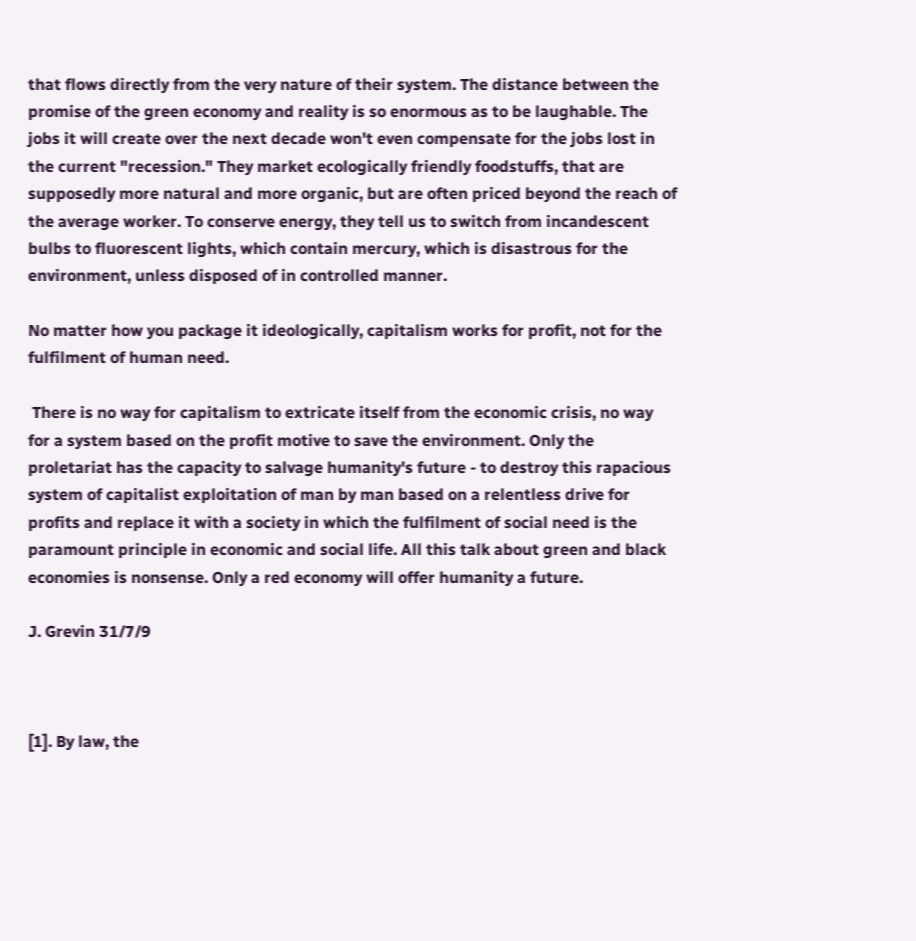that flows directly from the very nature of their system. The distance between the promise of the green economy and reality is so enormous as to be laughable. The jobs it will create over the next decade won't even compensate for the jobs lost in the current "recession." They market ecologically friendly foodstuffs, that are supposedly more natural and more organic, but are often priced beyond the reach of the average worker. To conserve energy, they tell us to switch from incandescent bulbs to fluorescent lights, which contain mercury, which is disastrous for the environment, unless disposed of in controlled manner.

No matter how you package it ideologically, capitalism works for profit, not for the fulfilment of human need.

 There is no way for capitalism to extricate itself from the economic crisis, no way for a system based on the profit motive to save the environment. Only the proletariat has the capacity to salvage humanity's future - to destroy this rapacious system of capitalist exploitation of man by man based on a relentless drive for profits and replace it with a society in which the fulfilment of social need is the paramount principle in economic and social life. All this talk about green and black economies is nonsense. Only a red economy will offer humanity a future.

J. Grevin 31/7/9



[1]. By law, the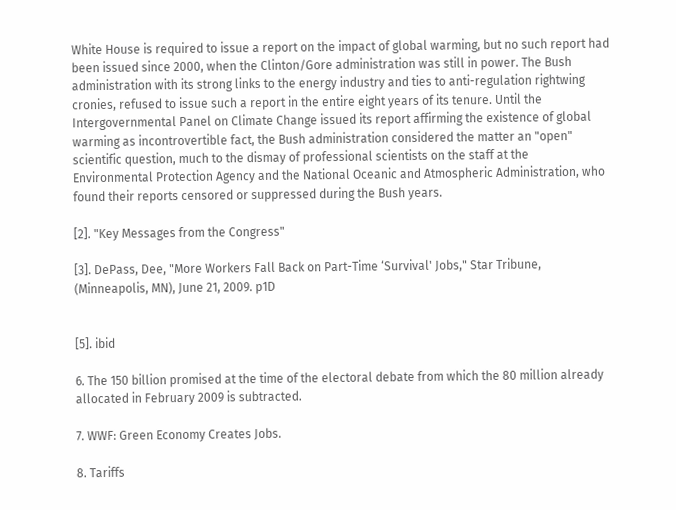White House is required to issue a report on the impact of global warming, but no such report had been issued since 2000, when the Clinton/Gore administration was still in power. The Bush administration with its strong links to the energy industry and ties to anti-regulation rightwing cronies, refused to issue such a report in the entire eight years of its tenure. Until the Intergovernmental Panel on Climate Change issued its report affirming the existence of global warming as incontrovertible fact, the Bush administration considered the matter an "open" scientific question, much to the dismay of professional scientists on the staff at the Environmental Protection Agency and the National Oceanic and Atmospheric Administration, who found their reports censored or suppressed during the Bush years.

[2]. "Key Messages from the Congress"

[3]. DePass, Dee, "More Workers Fall Back on Part-Time ‘Survival' Jobs," Star Tribune, (Minneapolis, MN), June 21, 2009. p1D


[5]. ibid

6. The 150 billion promised at the time of the electoral debate from which the 80 million already allocated in February 2009 is subtracted.

7. WWF: Green Economy Creates Jobs.

8. Tariffs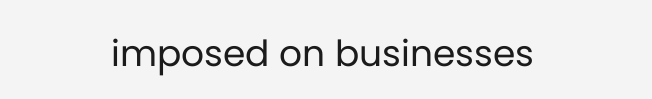imposed on businesses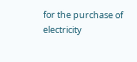for the purchase of electricity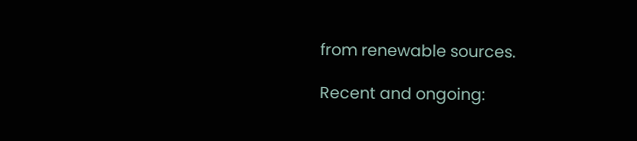from renewable sources.

Recent and ongoing: